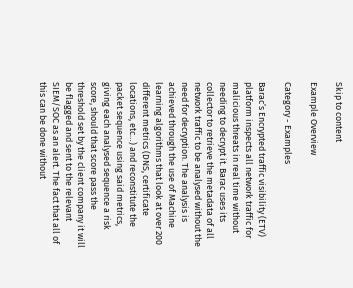Skip to content

Example Overview

Category - Examples

Barac’s Encrypted traffic visibility (ETV) platform inspects all network traffic for malicious threats in real time without needing to decrypt it. Barac uses its collector to retrieve the metadata of all network traffic to be analysed without the need for decryption. The analysis is achieved through the use of Machine learning algorithms that look at over 200 different metrics (DNS, certificate locations, etc…) and reconstitute the packet sequence using said metrics, giving each analysed sequence a risk score, should that score pass the threshold set by the client company it will be flagged and sent to the relevant SIEM/SOC as an alert. The fact that all of this can be done without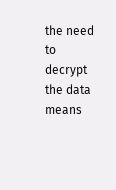the need to decrypt the data means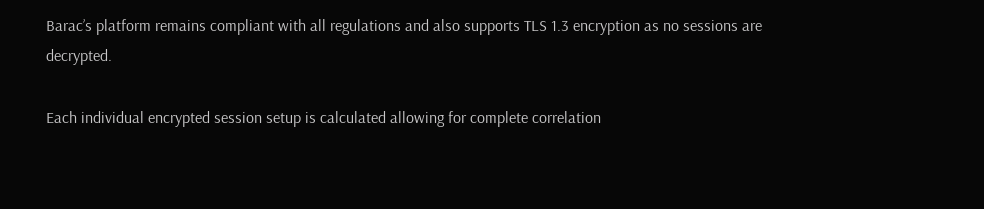Barac’s platform remains compliant with all regulations and also supports TLS 1.3 encryption as no sessions are decrypted.

Each individual encrypted session setup is calculated allowing for complete correlation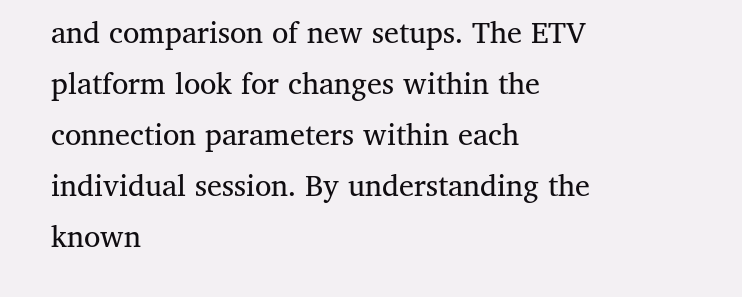and comparison of new setups. The ETV platform look for changes within the connection parameters within each individual session. By understanding the known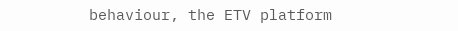behaviour, the ETV platform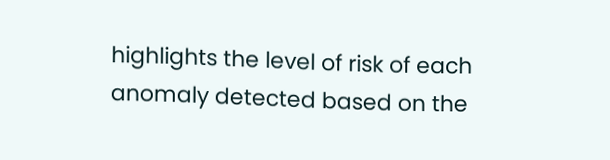highlights the level of risk of each anomaly detected based on the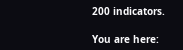200 indicators.

You are here: